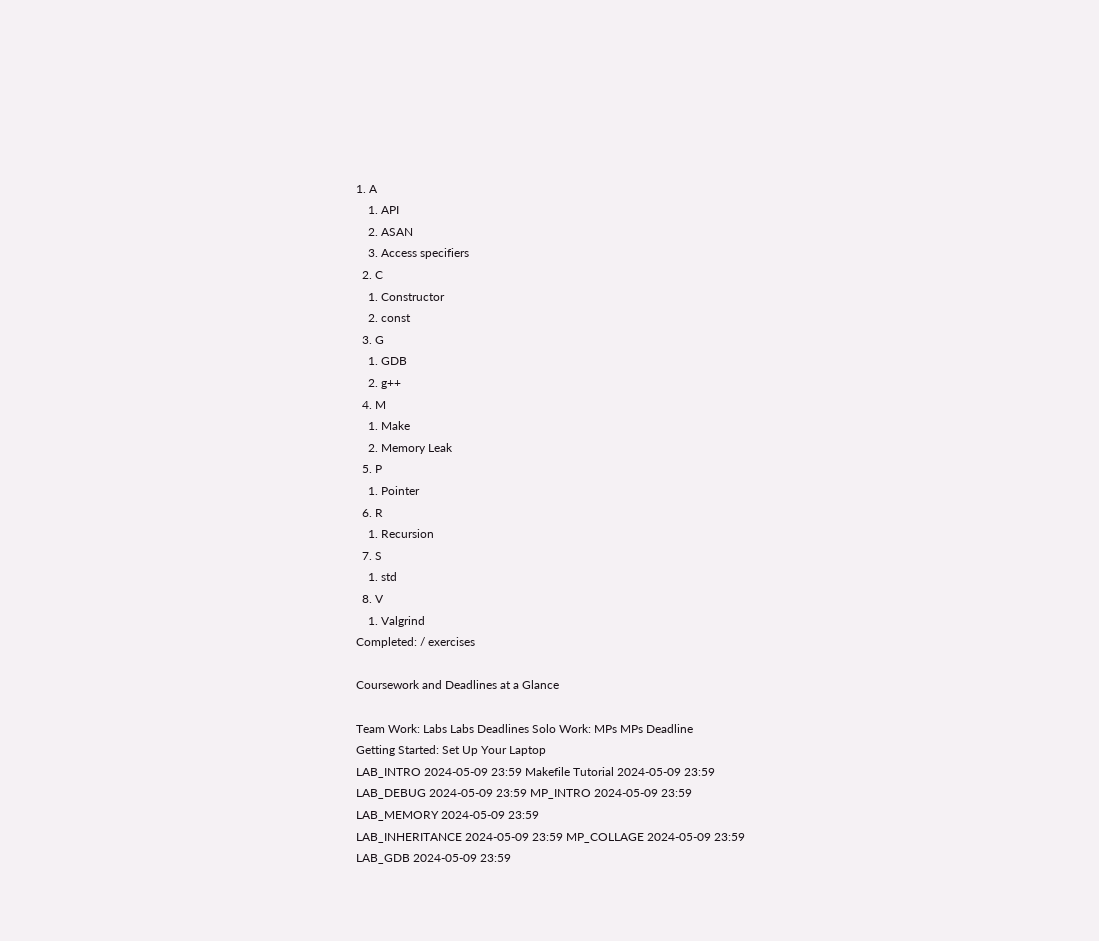1. A
    1. API
    2. ASAN
    3. Access specifiers
  2. C
    1. Constructor
    2. const
  3. G
    1. GDB
    2. g++
  4. M
    1. Make
    2. Memory Leak
  5. P
    1. Pointer
  6. R
    1. Recursion
  7. S
    1. std
  8. V
    1. Valgrind
Completed: / exercises

Coursework and Deadlines at a Glance

Team Work: Labs Labs Deadlines Solo Work: MPs MPs Deadline
Getting Started: Set Up Your Laptop
LAB_INTRO 2024-05-09 23:59 Makefile Tutorial 2024-05-09 23:59
LAB_DEBUG 2024-05-09 23:59 MP_INTRO 2024-05-09 23:59
LAB_MEMORY 2024-05-09 23:59
LAB_INHERITANCE 2024-05-09 23:59 MP_COLLAGE 2024-05-09 23:59
LAB_GDB 2024-05-09 23:59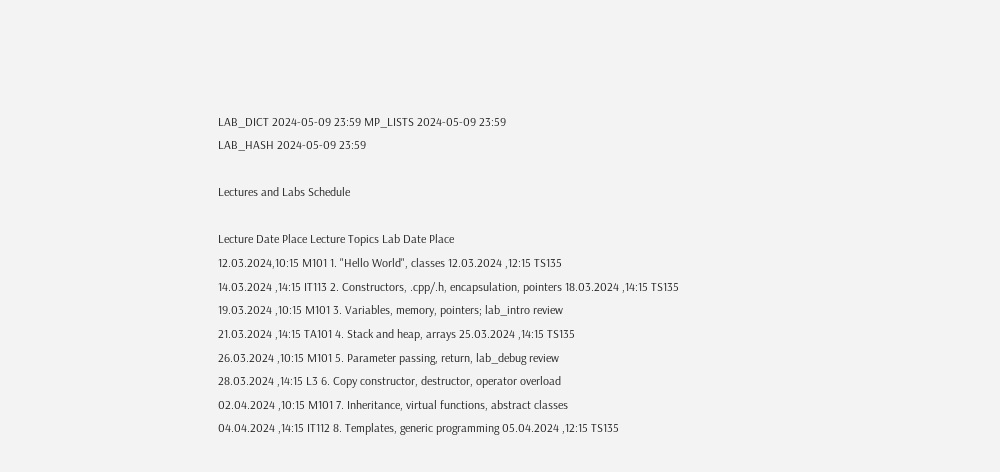LAB_DICT 2024-05-09 23:59 MP_LISTS 2024-05-09 23:59
LAB_HASH 2024-05-09 23:59

Lectures and Labs Schedule

Lecture Date Place Lecture Topics Lab Date Place
12.03.2024,10:15 M101 1. "Hello World", classes 12.03.2024 ,12:15 TS135
14.03.2024 ,14:15 IT113 2. Constructors, .cpp/.h, encapsulation, pointers 18.03.2024 ,14:15 TS135
19.03.2024 ,10:15 M101 3. Variables, memory, pointers; lab_intro review
21.03.2024 ,14:15 TA101 4. Stack and heap, arrays 25.03.2024 ,14:15 TS135
26.03.2024 ,10:15 M101 5. Parameter passing, return, lab_debug review
28.03.2024 ,14:15 L3 6. Copy constructor, destructor, operator overload
02.04.2024 ,10:15 M101 7. Inheritance, virtual functions, abstract classes
04.04.2024 ,14:15 IT112 8. Templates, generic programming 05.04.2024 ,12:15 TS135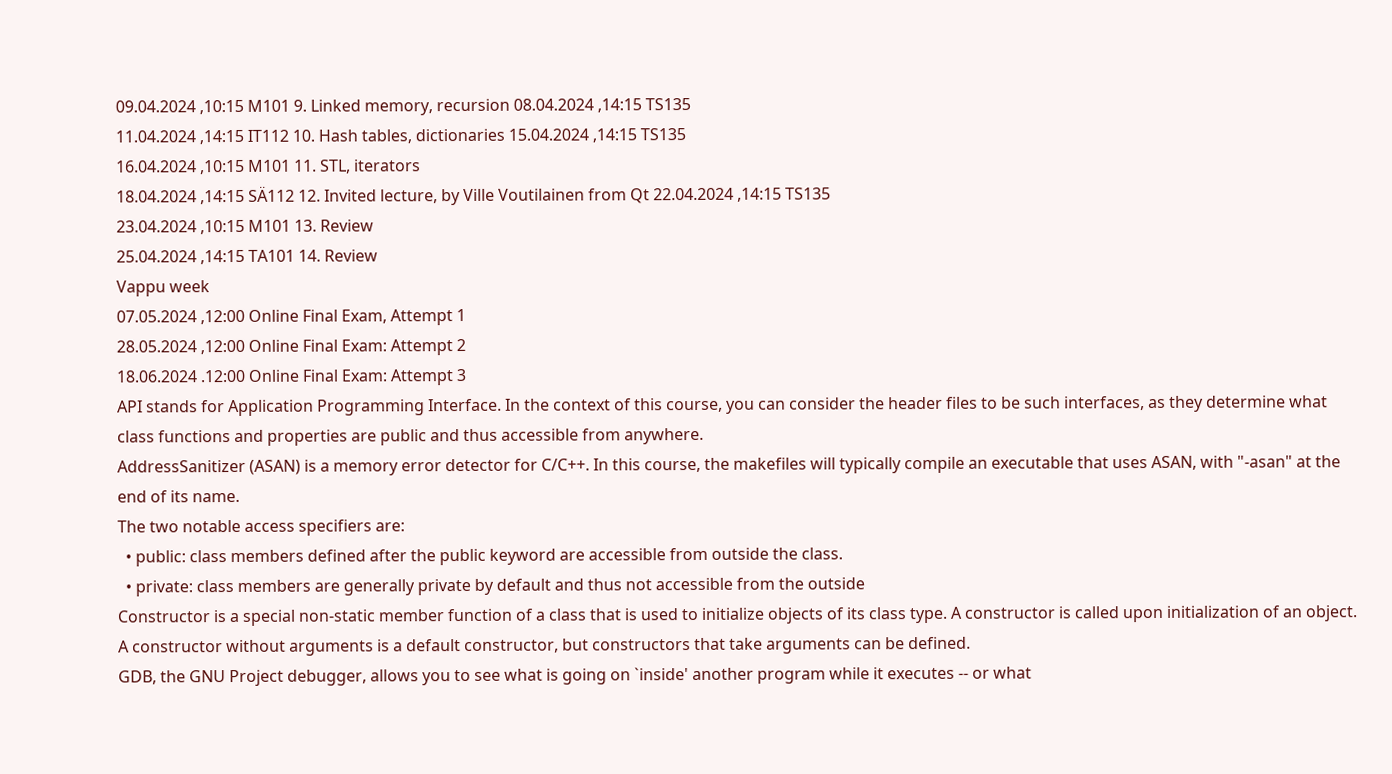09.04.2024 ,10:15 M101 9. Linked memory, recursion 08.04.2024 ,14:15 TS135
11.04.2024 ,14:15 IT112 10. Hash tables, dictionaries 15.04.2024 ,14:15 TS135
16.04.2024 ,10:15 M101 11. STL, iterators
18.04.2024 ,14:15 SÄ112 12. Invited lecture, by Ville Voutilainen from Qt 22.04.2024 ,14:15 TS135
23.04.2024 ,10:15 M101 13. Review
25.04.2024 ,14:15 TA101 14. Review
Vappu week
07.05.2024 ,12:00 Online Final Exam, Attempt 1
28.05.2024 ,12:00 Online Final Exam: Attempt 2
18.06.2024 .12:00 Online Final Exam: Attempt 3
API stands for Application Programming Interface. In the context of this course, you can consider the header files to be such interfaces, as they determine what class functions and properties are public and thus accessible from anywhere.
AddressSanitizer (ASAN) is a memory error detector for C/C++. In this course, the makefiles will typically compile an executable that uses ASAN, with "-asan" at the end of its name.
The two notable access specifiers are:
  • public: class members defined after the public keyword are accessible from outside the class.
  • private: class members are generally private by default and thus not accessible from the outside
Constructor is a special non-static member function of a class that is used to initialize objects of its class type. A constructor is called upon initialization of an object. A constructor without arguments is a default constructor, but constructors that take arguments can be defined.
GDB, the GNU Project debugger, allows you to see what is going on `inside' another program while it executes -- or what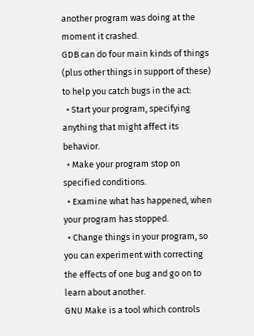another program was doing at the moment it crashed.
GDB can do four main kinds of things (plus other things in support of these) to help you catch bugs in the act:
  • Start your program, specifying anything that might affect its behavior.
  • Make your program stop on specified conditions.
  • Examine what has happened, when your program has stopped.
  • Change things in your program, so you can experiment with correcting the effects of one bug and go on to learn about another.
GNU Make is a tool which controls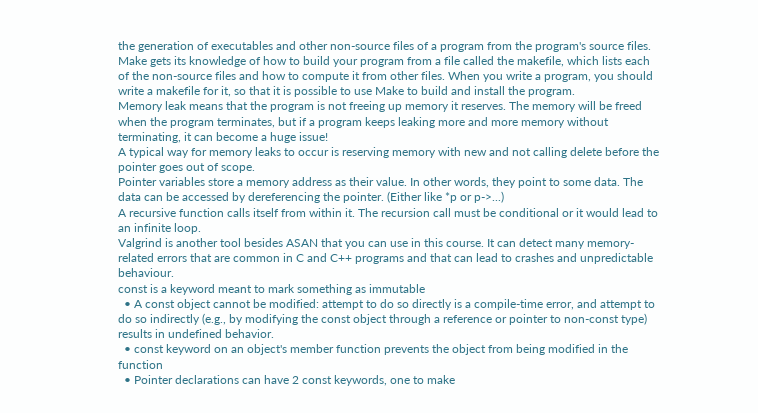the generation of executables and other non-source files of a program from the program's source files. Make gets its knowledge of how to build your program from a file called the makefile, which lists each of the non-source files and how to compute it from other files. When you write a program, you should write a makefile for it, so that it is possible to use Make to build and install the program.
Memory leak means that the program is not freeing up memory it reserves. The memory will be freed when the program terminates, but if a program keeps leaking more and more memory without terminating, it can become a huge issue!
A typical way for memory leaks to occur is reserving memory with new and not calling delete before the pointer goes out of scope.
Pointer variables store a memory address as their value. In other words, they point to some data. The data can be accessed by dereferencing the pointer. (Either like *p or p->...)
A recursive function calls itself from within it. The recursion call must be conditional or it would lead to an infinite loop.
Valgrind is another tool besides ASAN that you can use in this course. It can detect many memory-related errors that are common in C and C++ programs and that can lead to crashes and unpredictable behaviour.
const is a keyword meant to mark something as immutable
  • A const object cannot be modified: attempt to do so directly is a compile-time error, and attempt to do so indirectly (e.g., by modifying the const object through a reference or pointer to non-const type) results in undefined behavior.
  • const keyword on an object's member function prevents the object from being modified in the function
  • Pointer declarations can have 2 const keywords, one to make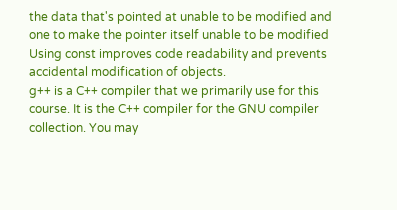the data that's pointed at unable to be modified and one to make the pointer itself unable to be modified
Using const improves code readability and prevents accidental modification of objects.
g++ is a C++ compiler that we primarily use for this course. It is the C++ compiler for the GNU compiler collection. You may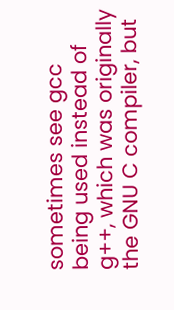sometimes see gcc being used instead of g++, which was originally the GNU C compiler, but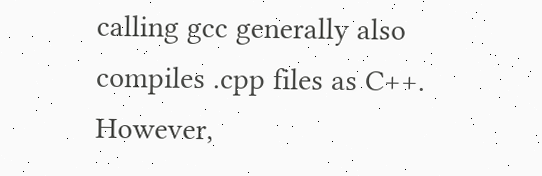calling gcc generally also compiles .cpp files as C++. However,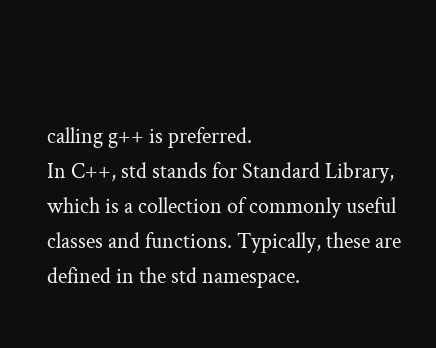calling g++ is preferred.
In C++, std stands for Standard Library, which is a collection of commonly useful classes and functions. Typically, these are defined in the std namespace.